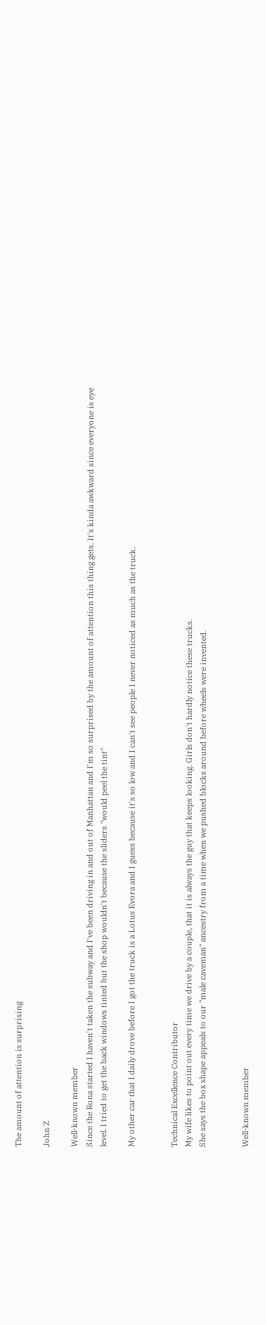The amount of attention is surprising

John Z

Well-known member
Since the Rona started I haven't taken the subway and I've been driving in and out of Manhattan and I'm so surprised by the amount of attention this thing gets. It's kinda awkward since everyone is eye level. I tried to get the back windows tinted but the shop wouldn't because the sliders "would peel the tint"

My other car that I daily drove before I got the truck is a Lotus Evora and I guess because it's so low and I can't see people I never noticed as much as the truck.


Technical Excellence Contributor
My wife likes to point out every time we drive by a couple, that it is always the guy that keeps looking. Girls don't hardly notice these trucks.
She says the box shape appeals to our "male caveman" ancestry from a time when we pushed blocks around before wheels were invented.


Well-known member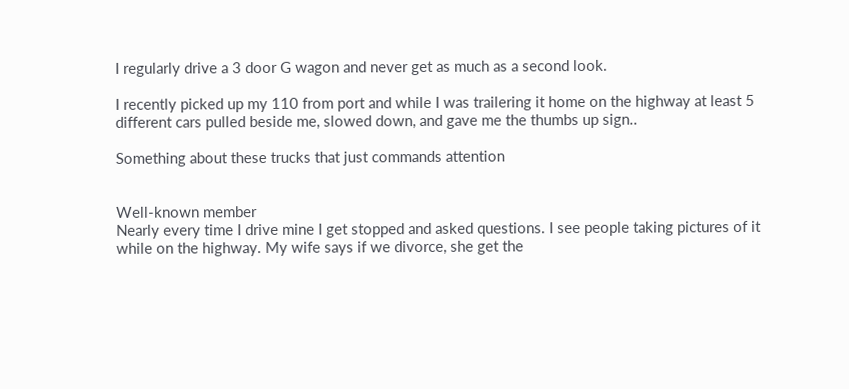I regularly drive a 3 door G wagon and never get as much as a second look.

I recently picked up my 110 from port and while I was trailering it home on the highway at least 5 different cars pulled beside me, slowed down, and gave me the thumbs up sign..

Something about these trucks that just commands attention


Well-known member
Nearly every time I drive mine I get stopped and asked questions. I see people taking pictures of it while on the highway. My wife says if we divorce, she get the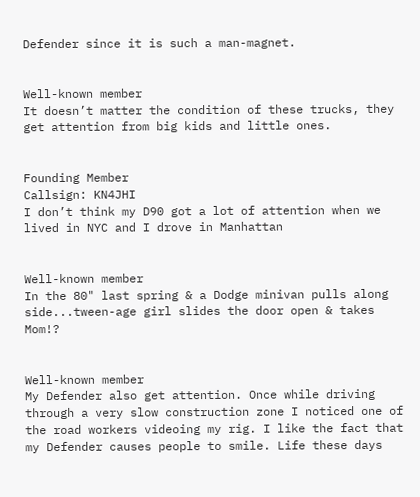Defender since it is such a man-magnet.


Well-known member
It doesn’t matter the condition of these trucks, they get attention from big kids and little ones.


Founding Member
Callsign: KN4JHI
I don’t think my D90 got a lot of attention when we lived in NYC and I drove in Manhattan


Well-known member
In the 80" last spring & a Dodge minivan pulls along side...tween-age girl slides the door open & takes Mom!?


Well-known member
My Defender also get attention. Once while driving through a very slow construction zone I noticed one of the road workers videoing my rig. I like the fact that my Defender causes people to smile. Life these days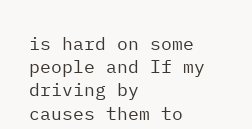is hard on some people and If my driving by causes them to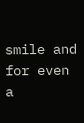smile and for even a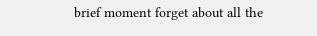brief moment forget about all the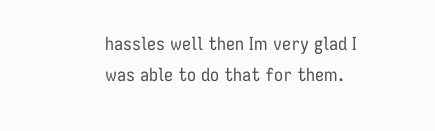hassles well then Im very glad I was able to do that for them.